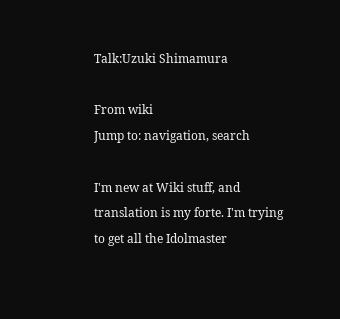Talk:Uzuki Shimamura

From wiki
Jump to: navigation, search

I'm new at Wiki stuff, and translation is my forte. I'm trying to get all the Idolmaster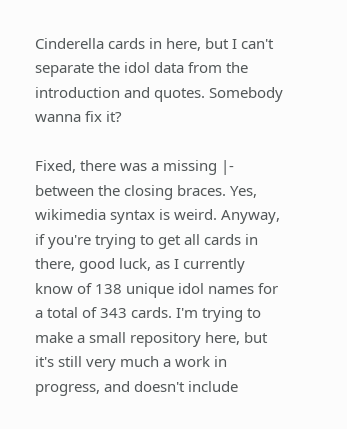Cinderella cards in here, but I can't separate the idol data from the introduction and quotes. Somebody wanna fix it?

Fixed, there was a missing |- between the closing braces. Yes, wikimedia syntax is weird. Anyway, if you're trying to get all cards in there, good luck, as I currently know of 138 unique idol names for a total of 343 cards. I'm trying to make a small repository here, but it's still very much a work in progress, and doesn't include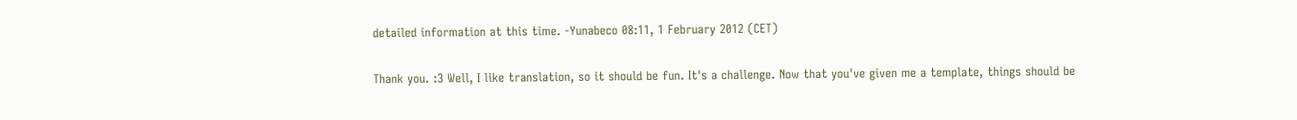detailed information at this time. -Yunabeco 08:11, 1 February 2012 (CET)

Thank you. :3 Well, I like translation, so it should be fun. It's a challenge. Now that you've given me a template, things should be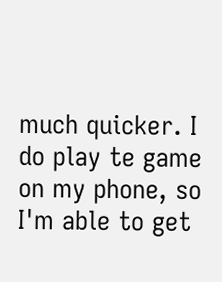much quicker. I do play te game on my phone, so I'm able to get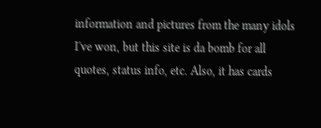information and pictures from the many idols I've won, but this site is da bomb for all quotes, status info, etc. Also, it has cards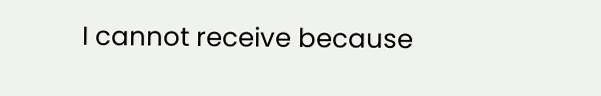I cannot receive because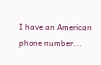I have an American phone number...